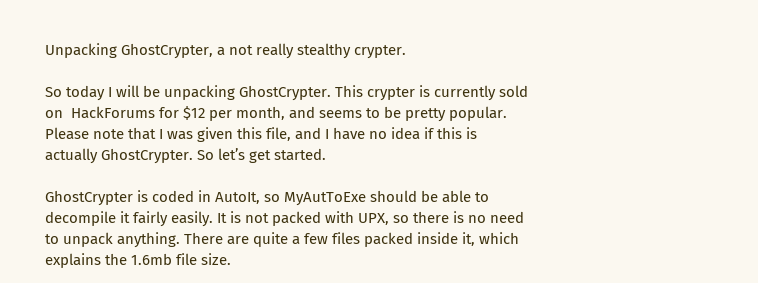Unpacking GhostCrypter, a not really stealthy crypter.

So today I will be unpacking GhostCrypter. This crypter is currently sold on  HackForums for $12 per month, and seems to be pretty popular. Please note that I was given this file, and I have no idea if this is actually GhostCrypter. So let’s get started.

GhostCrypter is coded in AutoIt, so MyAutToExe should be able to decompile it fairly easily. It is not packed with UPX, so there is no need to unpack anything. There are quite a few files packed inside it, which explains the 1.6mb file size.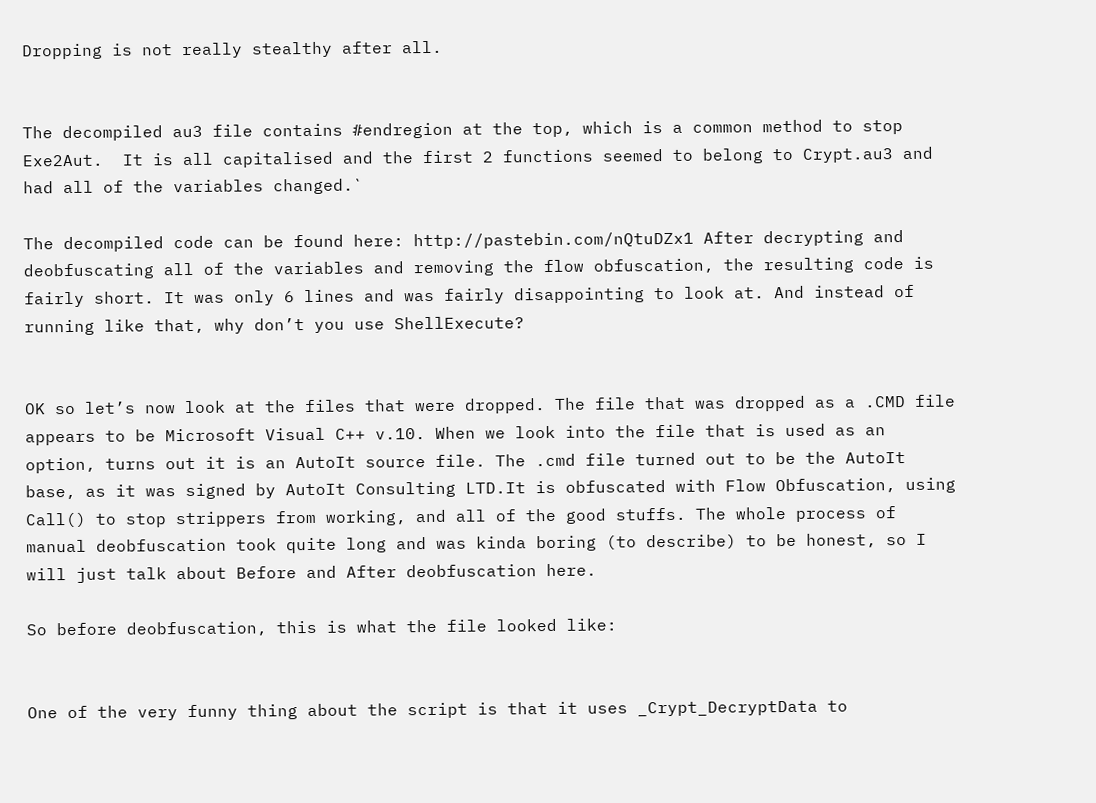Dropping is not really stealthy after all.


The decompiled au3 file contains #endregion at the top, which is a common method to stop Exe2Aut.  It is all capitalised and the first 2 functions seemed to belong to Crypt.au3 and had all of the variables changed.`

The decompiled code can be found here: http://pastebin.com/nQtuDZx1 After decrypting and deobfuscating all of the variables and removing the flow obfuscation, the resulting code is fairly short. It was only 6 lines and was fairly disappointing to look at. And instead of running like that, why don’t you use ShellExecute?


OK so let’s now look at the files that were dropped. The file that was dropped as a .CMD file appears to be Microsoft Visual C++ v.10. When we look into the file that is used as an option, turns out it is an AutoIt source file. The .cmd file turned out to be the AutoIt base, as it was signed by AutoIt Consulting LTD.It is obfuscated with Flow Obfuscation, using Call() to stop strippers from working, and all of the good stuffs. The whole process of manual deobfuscation took quite long and was kinda boring (to describe) to be honest, so I will just talk about Before and After deobfuscation here.

So before deobfuscation, this is what the file looked like:


One of the very funny thing about the script is that it uses _Crypt_DecryptData to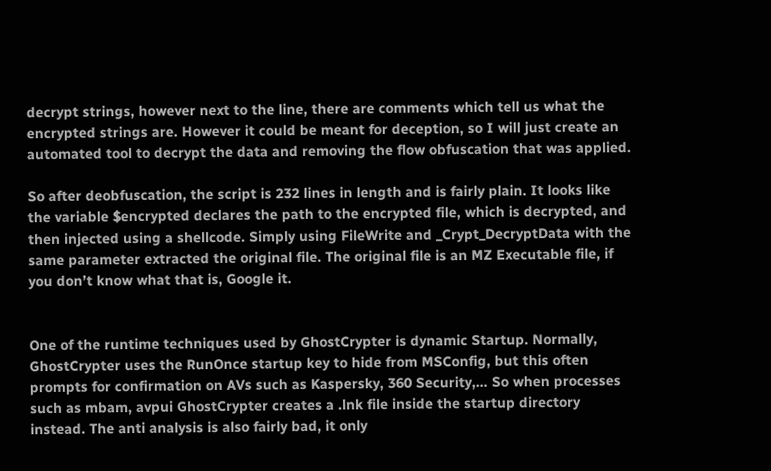decrypt strings, however next to the line, there are comments which tell us what the encrypted strings are. However it could be meant for deception, so I will just create an automated tool to decrypt the data and removing the flow obfuscation that was applied.

So after deobfuscation, the script is 232 lines in length and is fairly plain. It looks like the variable $encrypted declares the path to the encrypted file, which is decrypted, and then injected using a shellcode. Simply using FileWrite and _Crypt_DecryptData with the same parameter extracted the original file. The original file is an MZ Executable file, if you don’t know what that is, Google it.


One of the runtime techniques used by GhostCrypter is dynamic Startup. Normally, GhostCrypter uses the RunOnce startup key to hide from MSConfig, but this often prompts for confirmation on AVs such as Kaspersky, 360 Security,… So when processes such as mbam, avpui GhostCrypter creates a .lnk file inside the startup directory instead. The anti analysis is also fairly bad, it only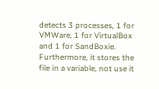detects 3 processes, 1 for VMWare, 1 for VirtualBox and 1 for SandBoxie. Furthermore, it stores the file in a variable, not use it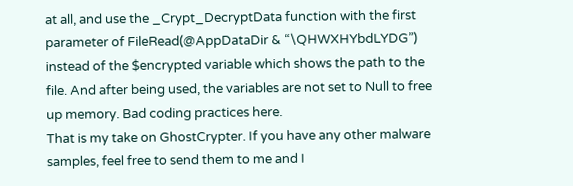at all, and use the _Crypt_DecryptData function with the first parameter of FileRead(@AppDataDir & “\QHWXHYbdLYDG”) instead of the $encrypted variable which shows the path to the file. And after being used, the variables are not set to Null to free up memory. Bad coding practices here.
That is my take on GhostCrypter. If you have any other malware samples, feel free to send them to me and I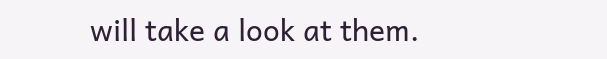will take a look at them.